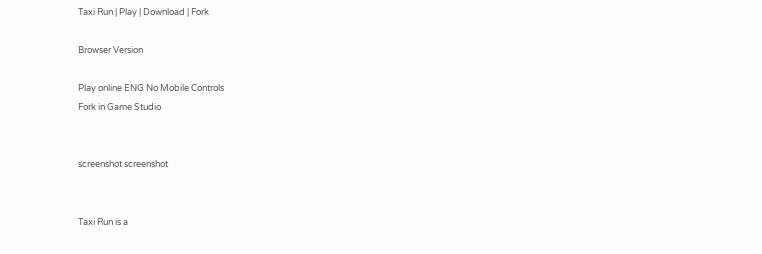Taxi Run | Play | Download | Fork

Browser Version

Play online ENG No Mobile Controls
Fork in Game Studio


screenshot screenshot


Taxi Run is a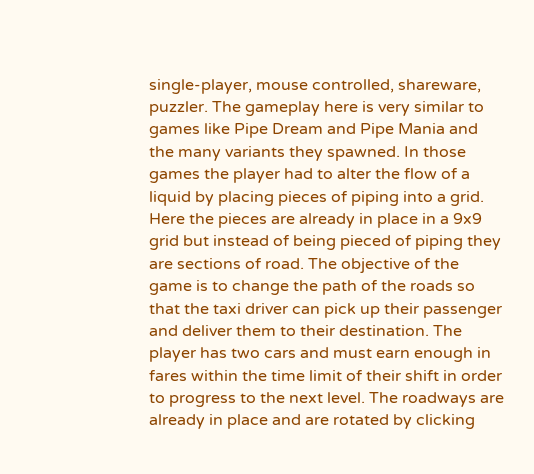single-player, mouse controlled, shareware, puzzler. The gameplay here is very similar to games like Pipe Dream and Pipe Mania and the many variants they spawned. In those games the player had to alter the flow of a liquid by placing pieces of piping into a grid. Here the pieces are already in place in a 9x9 grid but instead of being pieced of piping they are sections of road. The objective of the game is to change the path of the roads so that the taxi driver can pick up their passenger and deliver them to their destination. The player has two cars and must earn enough in fares within the time limit of their shift in order to progress to the next level. The roadways are already in place and are rotated by clicking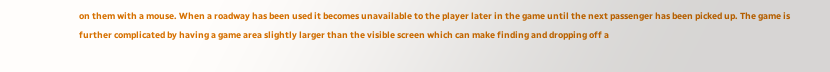on them with a mouse. When a roadway has been used it becomes unavailable to the player later in the game until the next passenger has been picked up. The game is further complicated by having a game area slightly larger than the visible screen which can make finding and dropping off a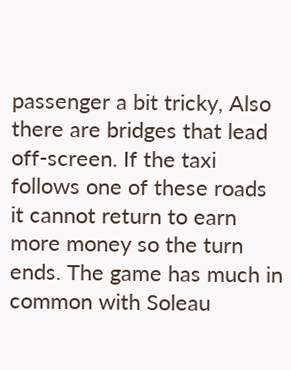passenger a bit tricky, Also there are bridges that lead off-screen. If the taxi follows one of these roads it cannot return to earn more money so the turn ends. The game has much in common with Soleau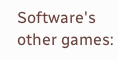Software's other games: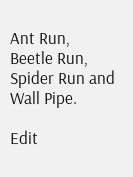Ant Run, Beetle Run, Spider Run and Wall Pipe.

Edit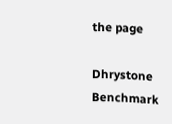the page

Dhrystone Benchmark